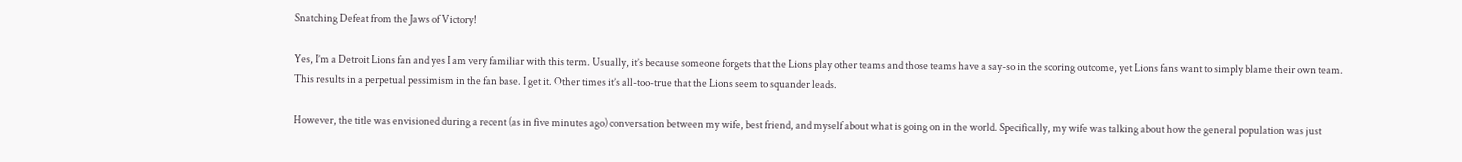Snatching Defeat from the Jaws of Victory!

Yes, I’m a Detroit Lions fan and yes I am very familiar with this term. Usually, it’s because someone forgets that the Lions play other teams and those teams have a say-so in the scoring outcome, yet Lions fans want to simply blame their own team. This results in a perpetual pessimism in the fan base. I get it. Other times it’s all-too-true that the Lions seem to squander leads.

However, the title was envisioned during a recent (as in five minutes ago) conversation between my wife, best friend, and myself about what is going on in the world. Specifically, my wife was talking about how the general population was just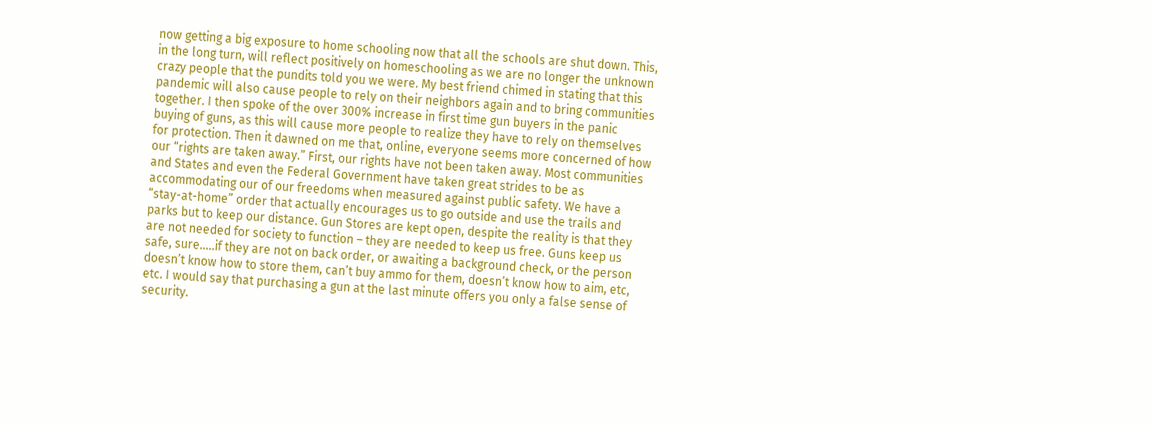now getting a big exposure to home schooling now that all the schools are shut down. This, in the long turn, will reflect positively on homeschooling as we are no longer the unknown crazy people that the pundits told you we were. My best friend chimed in stating that this pandemic will also cause people to rely on their neighbors again and to bring communities together. I then spoke of the over 300% increase in first time gun buyers in the panic buying of guns, as this will cause more people to realize they have to rely on themselves for protection. Then it dawned on me that, online, everyone seems more concerned of how our “rights are taken away.” First, our rights have not been taken away. Most communities and States and even the Federal Government have taken great strides to be as accommodating our of our freedoms when measured against public safety. We have a “stay-at-home” order that actually encourages us to go outside and use the trails and parks but to keep our distance. Gun Stores are kept open, despite the reality is that they are not needed for society to function – they are needed to keep us free. Guns keep us safe, sure…..if they are not on back order, or awaiting a background check, or the person doesn’t know how to store them, can’t buy ammo for them, doesn’t know how to aim, etc, etc. I would say that purchasing a gun at the last minute offers you only a false sense of security.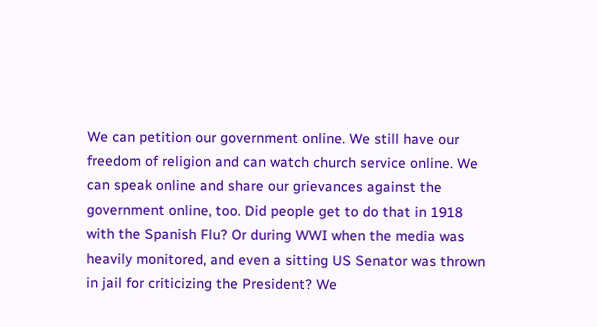We can petition our government online. We still have our freedom of religion and can watch church service online. We can speak online and share our grievances against the government online, too. Did people get to do that in 1918 with the Spanish Flu? Or during WWI when the media was heavily monitored, and even a sitting US Senator was thrown in jail for criticizing the President? We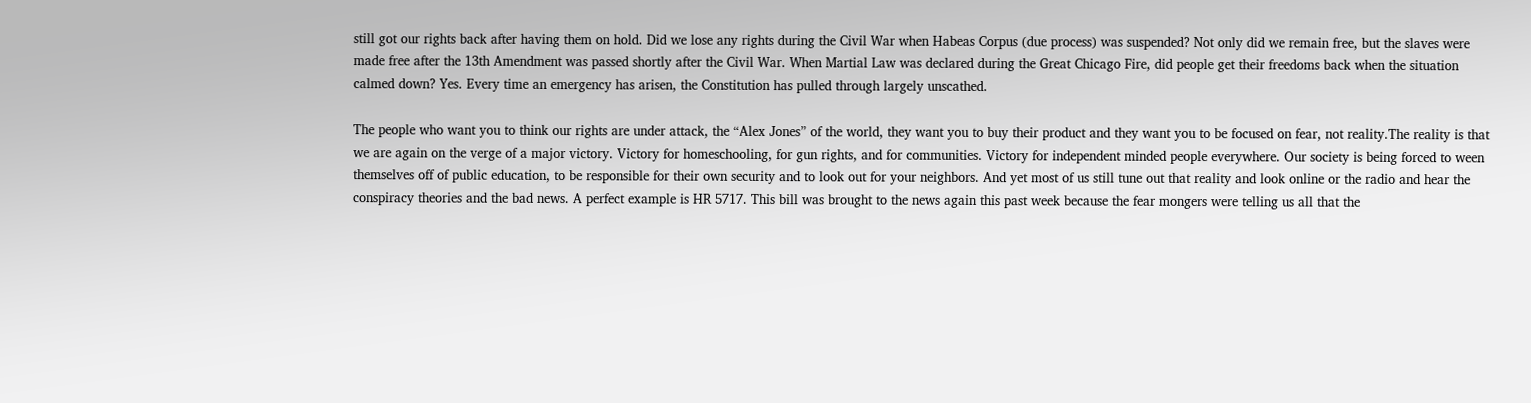still got our rights back after having them on hold. Did we lose any rights during the Civil War when Habeas Corpus (due process) was suspended? Not only did we remain free, but the slaves were made free after the 13th Amendment was passed shortly after the Civil War. When Martial Law was declared during the Great Chicago Fire, did people get their freedoms back when the situation calmed down? Yes. Every time an emergency has arisen, the Constitution has pulled through largely unscathed.

The people who want you to think our rights are under attack, the “Alex Jones” of the world, they want you to buy their product and they want you to be focused on fear, not reality.The reality is that we are again on the verge of a major victory. Victory for homeschooling, for gun rights, and for communities. Victory for independent minded people everywhere. Our society is being forced to ween themselves off of public education, to be responsible for their own security and to look out for your neighbors. And yet most of us still tune out that reality and look online or the radio and hear the conspiracy theories and the bad news. A perfect example is HR 5717. This bill was brought to the news again this past week because the fear mongers were telling us all that the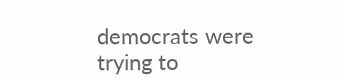democrats were trying to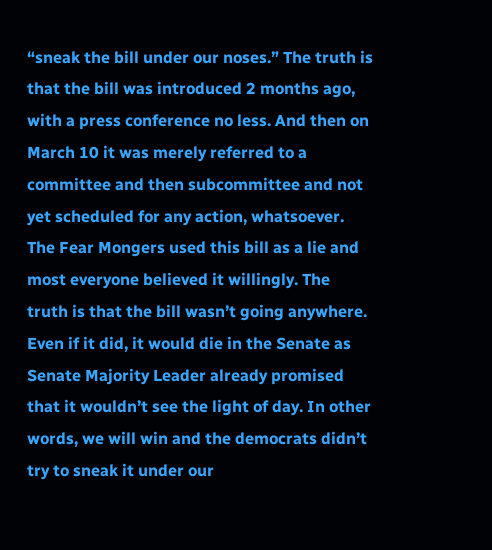“sneak the bill under our noses.” The truth is that the bill was introduced 2 months ago, with a press conference no less. And then on March 10 it was merely referred to a committee and then subcommittee and not yet scheduled for any action, whatsoever. The Fear Mongers used this bill as a lie and most everyone believed it willingly. The truth is that the bill wasn’t going anywhere. Even if it did, it would die in the Senate as Senate Majority Leader already promised that it wouldn’t see the light of day. In other words, we will win and the democrats didn’t try to sneak it under our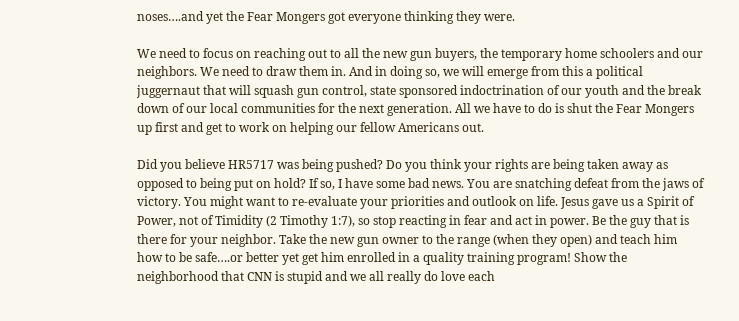noses….and yet the Fear Mongers got everyone thinking they were.

We need to focus on reaching out to all the new gun buyers, the temporary home schoolers and our neighbors. We need to draw them in. And in doing so, we will emerge from this a political juggernaut that will squash gun control, state sponsored indoctrination of our youth and the break down of our local communities for the next generation. All we have to do is shut the Fear Mongers up first and get to work on helping our fellow Americans out.

Did you believe HR5717 was being pushed? Do you think your rights are being taken away as opposed to being put on hold? If so, I have some bad news. You are snatching defeat from the jaws of victory. You might want to re-evaluate your priorities and outlook on life. Jesus gave us a Spirit of Power, not of Timidity (2 Timothy 1:7), so stop reacting in fear and act in power. Be the guy that is there for your neighbor. Take the new gun owner to the range (when they open) and teach him how to be safe….or better yet get him enrolled in a quality training program! Show the neighborhood that CNN is stupid and we all really do love each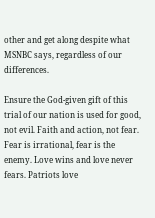other and get along despite what MSNBC says, regardless of our differences.

Ensure the God-given gift of this trial of our nation is used for good, not evil. Faith and action, not fear. Fear is irrational, fear is the enemy. Love wins and love never fears. Patriots love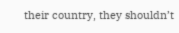their country, they shouldn’t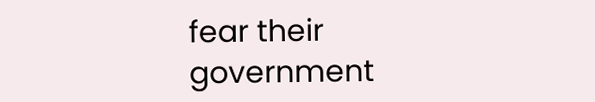fear their government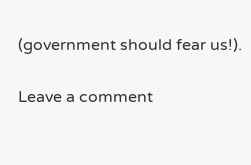(government should fear us!).

Leave a comment